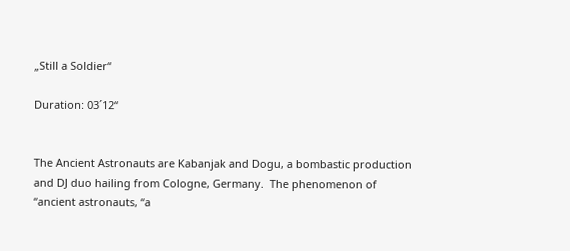„Still a Soldier“

Duration: 03´12“


The Ancient Astronauts are Kabanjak and Dogu, a bombastic production
and DJ duo hailing from Cologne, Germany.  The phenomenon of
“ancient astronauts, “a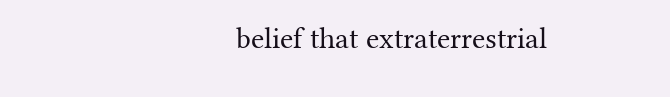belief that extraterrestrial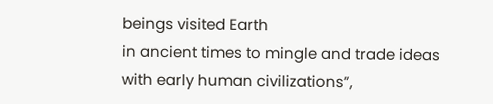beings visited Earth
in ancient times to mingle and trade ideas with early human civilizations”,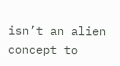isn’t an alien concept to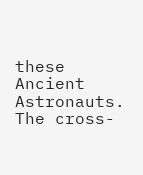these Ancient Astronauts.  The cross-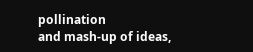pollination
and mash-up of ideas,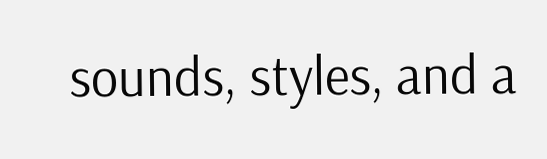sounds, styles, and a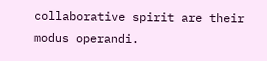collaborative spirit are their
modus operandi.